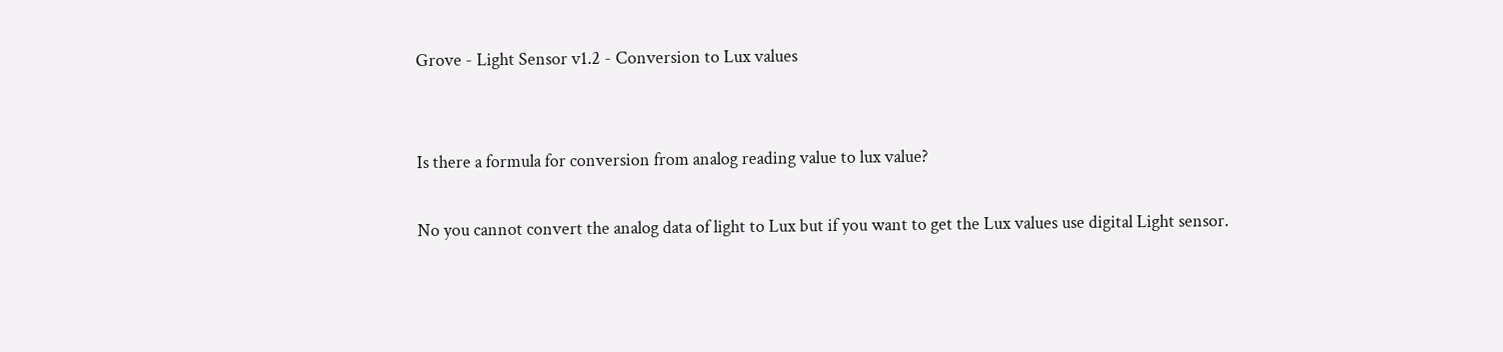Grove - Light Sensor v1.2 - Conversion to Lux values


Is there a formula for conversion from analog reading value to lux value?

No you cannot convert the analog data of light to Lux but if you want to get the Lux values use digital Light sensor.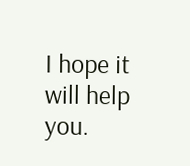I hope it will help you.